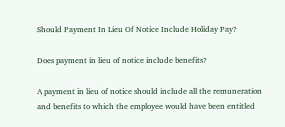Should Payment In Lieu Of Notice Include Holiday Pay?

Does payment in lieu of notice include benefits?

A payment in lieu of notice should include all the remuneration and benefits to which the employee would have been entitled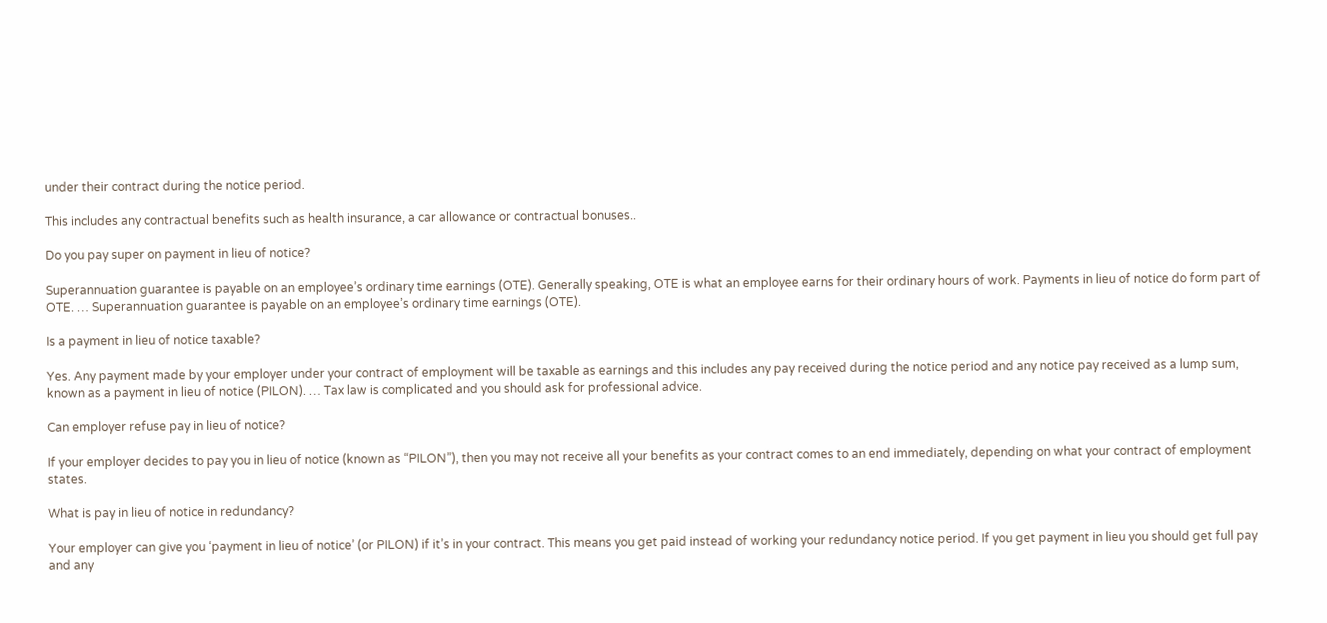under their contract during the notice period.

This includes any contractual benefits such as health insurance, a car allowance or contractual bonuses..

Do you pay super on payment in lieu of notice?

Superannuation guarantee is payable on an employee’s ordinary time earnings (OTE). Generally speaking, OTE is what an employee earns for their ordinary hours of work. Payments in lieu of notice do form part of OTE. … Superannuation guarantee is payable on an employee’s ordinary time earnings (OTE).

Is a payment in lieu of notice taxable?

Yes. Any payment made by your employer under your contract of employment will be taxable as earnings and this includes any pay received during the notice period and any notice pay received as a lump sum, known as a payment in lieu of notice (PILON). … Tax law is complicated and you should ask for professional advice.

Can employer refuse pay in lieu of notice?

If your employer decides to pay you in lieu of notice (known as “PILON”), then you may not receive all your benefits as your contract comes to an end immediately, depending on what your contract of employment states.

What is pay in lieu of notice in redundancy?

Your employer can give you ‘payment in lieu of notice’ (or PILON) if it’s in your contract. This means you get paid instead of working your redundancy notice period. If you get payment in lieu you should get full pay and any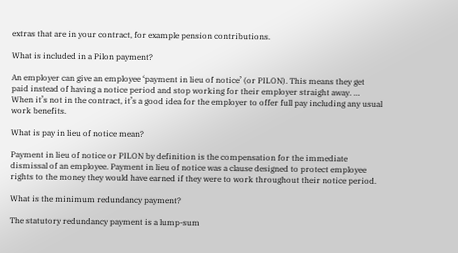extras that are in your contract, for example pension contributions.

What is included in a Pilon payment?

An employer can give an employee ‘payment in lieu of notice’ (or PILON). This means they get paid instead of having a notice period and stop working for their employer straight away. … When it’s not in the contract, it’s a good idea for the employer to offer full pay including any usual work benefits.

What is pay in lieu of notice mean?

Payment in lieu of notice or PILON by definition is the compensation for the immediate dismissal of an employee. Payment in lieu of notice was a clause designed to protect employee rights to the money they would have earned if they were to work throughout their notice period.

What is the minimum redundancy payment?

The statutory redundancy payment is a lump-sum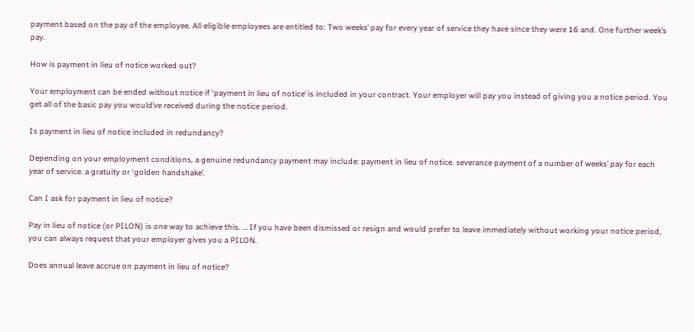payment based on the pay of the employee. All eligible employees are entitled to: Two weeks’ pay for every year of service they have since they were 16 and. One further week’s pay.

How is payment in lieu of notice worked out?

Your employment can be ended without notice if ‘payment in lieu of notice’ is included in your contract. Your employer will pay you instead of giving you a notice period. You get all of the basic pay you would’ve received during the notice period.

Is payment in lieu of notice included in redundancy?

Depending on your employment conditions, a genuine redundancy payment may include: payment in lieu of notice. severance payment of a number of weeks’ pay for each year of service. a gratuity or ‘golden handshake’.

Can I ask for payment in lieu of notice?

Pay in lieu of notice (or PILON) is one way to achieve this. … If you have been dismissed or resign and would prefer to leave immediately without working your notice period, you can always request that your employer gives you a PILON.

Does annual leave accrue on payment in lieu of notice?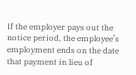If the employer pays out the notice period, the employee’s employment ends on the date that payment in lieu of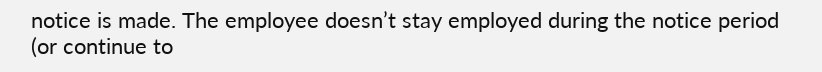notice is made. The employee doesn’t stay employed during the notice period (or continue to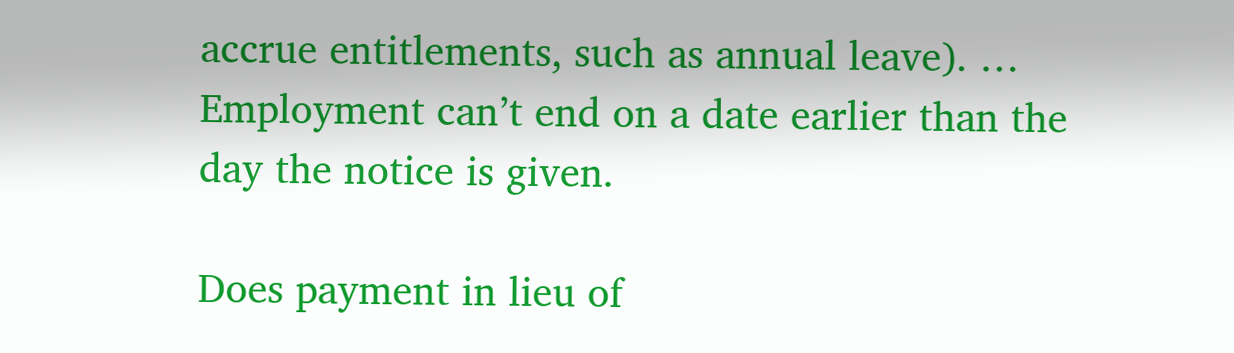accrue entitlements, such as annual leave). … Employment can’t end on a date earlier than the day the notice is given.

Does payment in lieu of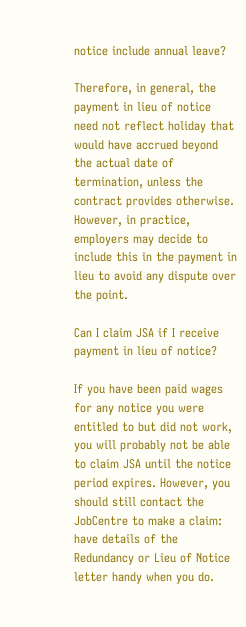notice include annual leave?

Therefore, in general, the payment in lieu of notice need not reflect holiday that would have accrued beyond the actual date of termination, unless the contract provides otherwise. However, in practice, employers may decide to include this in the payment in lieu to avoid any dispute over the point.

Can I claim JSA if I receive payment in lieu of notice?

If you have been paid wages for any notice you were entitled to but did not work, you will probably not be able to claim JSA until the notice period expires. However, you should still contact the JobCentre to make a claim: have details of the Redundancy or Lieu of Notice letter handy when you do.